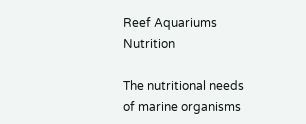Reef Aquariums Nutrition

The nutritional needs of marine organisms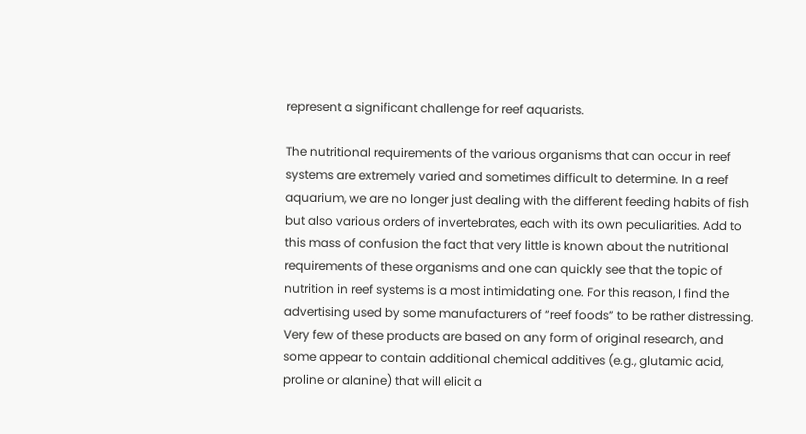represent a significant challenge for reef aquarists.

The nutritional requirements of the various organisms that can occur in reef systems are extremely varied and sometimes difficult to determine. In a reef aquarium, we are no longer just dealing with the different feeding habits of fish but also various orders of invertebrates, each with its own peculiarities. Add to this mass of confusion the fact that very little is known about the nutritional requirements of these organisms and one can quickly see that the topic of nutrition in reef systems is a most intimidating one. For this reason, I find the advertising used by some manufacturers of “reef foods” to be rather distressing. Very few of these products are based on any form of original research, and some appear to contain additional chemical additives (e.g., glutamic acid, proline or alanine) that will elicit a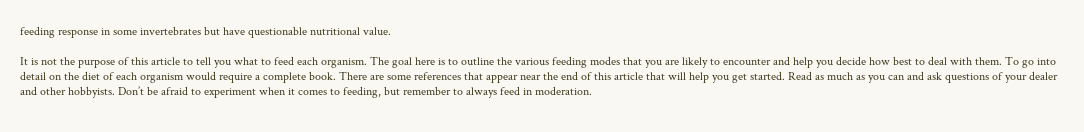feeding response in some invertebrates but have questionable nutritional value.

It is not the purpose of this article to tell you what to feed each organism. The goal here is to outline the various feeding modes that you are likely to encounter and help you decide how best to deal with them. To go into detail on the diet of each organism would require a complete book. There are some references that appear near the end of this article that will help you get started. Read as much as you can and ask questions of your dealer and other hobbyists. Don’t be afraid to experiment when it comes to feeding, but remember to always feed in moderation.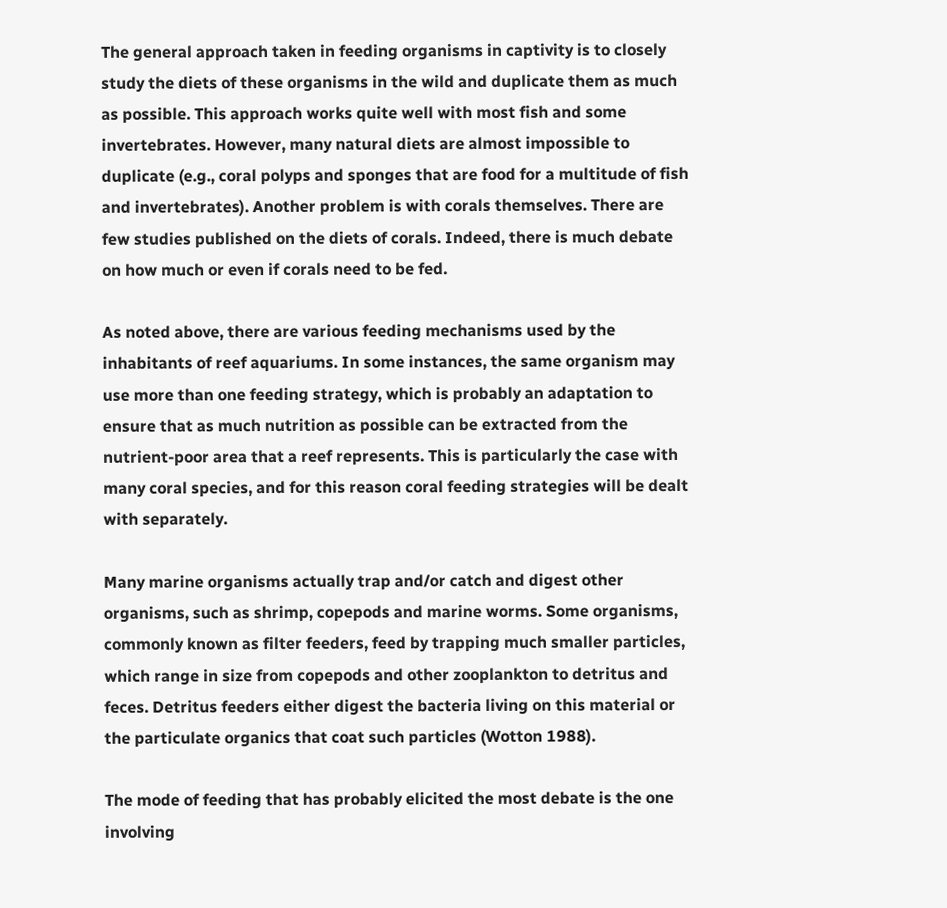The general approach taken in feeding organisms in captivity is to closely study the diets of these organisms in the wild and duplicate them as much as possible. This approach works quite well with most fish and some invertebrates. However, many natural diets are almost impossible to duplicate (e.g., coral polyps and sponges that are food for a multitude of fish and invertebrates). Another problem is with corals themselves. There are few studies published on the diets of corals. Indeed, there is much debate on how much or even if corals need to be fed.

As noted above, there are various feeding mechanisms used by the inhabitants of reef aquariums. In some instances, the same organism may use more than one feeding strategy, which is probably an adaptation to ensure that as much nutrition as possible can be extracted from the nutrient-poor area that a reef represents. This is particularly the case with many coral species, and for this reason coral feeding strategies will be dealt with separately.

Many marine organisms actually trap and/or catch and digest other organisms, such as shrimp, copepods and marine worms. Some organisms, commonly known as filter feeders, feed by trapping much smaller particles, which range in size from copepods and other zooplankton to detritus and feces. Detritus feeders either digest the bacteria living on this material or the particulate organics that coat such particles (Wotton 1988).

The mode of feeding that has probably elicited the most debate is the one involving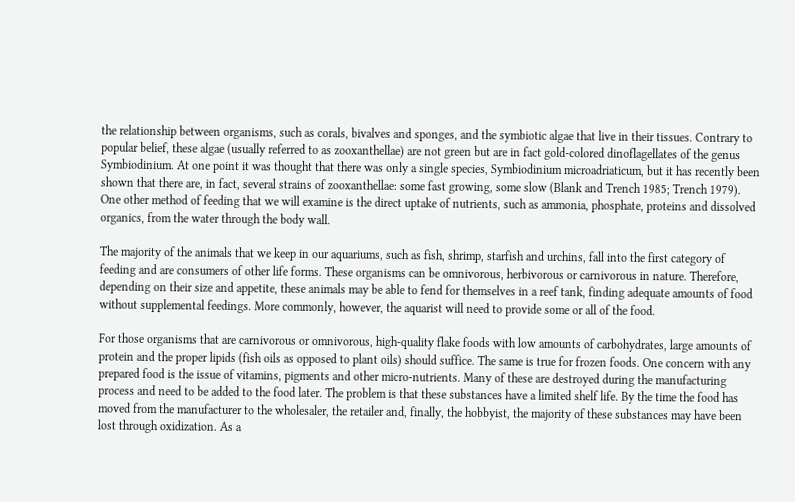the relationship between organisms, such as corals, bivalves and sponges, and the symbiotic algae that live in their tissues. Contrary to popular belief, these algae (usually referred to as zooxanthellae) are not green but are in fact gold-colored dinoflagellates of the genus Symbiodinium. At one point it was thought that there was only a single species, Symbiodinium microadriaticum, but it has recently been shown that there are, in fact, several strains of zooxanthellae: some fast growing, some slow (Blank and Trench 1985; Trench 1979). One other method of feeding that we will examine is the direct uptake of nutrients, such as ammonia, phosphate, proteins and dissolved organics, from the water through the body wall.

The majority of the animals that we keep in our aquariums, such as fish, shrimp, starfish and urchins, fall into the first category of feeding and are consumers of other life forms. These organisms can be omnivorous, herbivorous or carnivorous in nature. Therefore, depending on their size and appetite, these animals may be able to fend for themselves in a reef tank, finding adequate amounts of food without supplemental feedings. More commonly, however, the aquarist will need to provide some or all of the food.

For those organisms that are carnivorous or omnivorous, high-quality flake foods with low amounts of carbohydrates, large amounts of protein and the proper lipids (fish oils as opposed to plant oils) should suffice. The same is true for frozen foods. One concern with any prepared food is the issue of vitamins, pigments and other micro-nutrients. Many of these are destroyed during the manufacturing process and need to be added to the food later. The problem is that these substances have a limited shelf life. By the time the food has moved from the manufacturer to the wholesaler, the retailer and, finally, the hobbyist, the majority of these substances may have been lost through oxidization. As a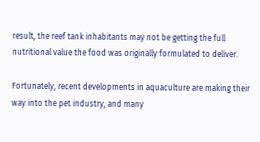result, the reef tank inhabitants may not be getting the full nutritional value the food was originally formulated to deliver.

Fortunately, recent developments in aquaculture are making their way into the pet industry, and many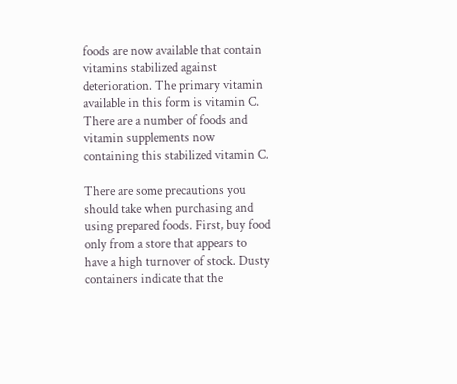foods are now available that contain vitamins stabilized against deterioration. The primary vitamin available in this form is vitamin C. There are a number of foods and vitamin supplements now containing this stabilized vitamin C.

There are some precautions you should take when purchasing and using prepared foods. First, buy food only from a store that appears to have a high turnover of stock. Dusty containers indicate that the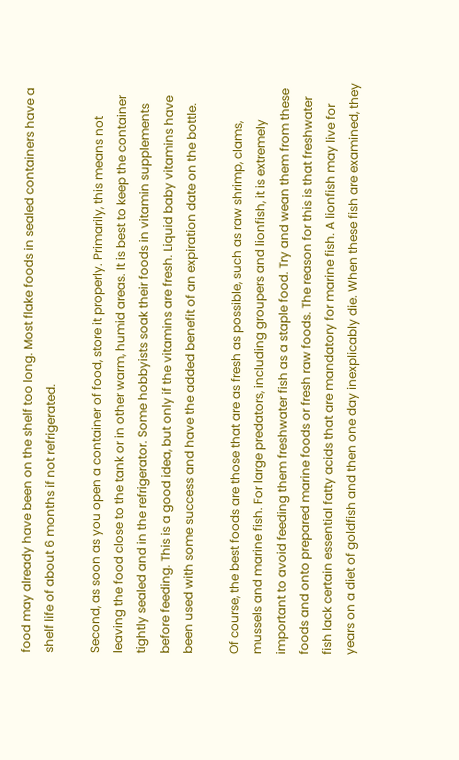food may already have been on the shelf too long. Most flake foods in sealed containers have a shelf life of about 6 months if not refrigerated.

Second, as soon as you open a container of food, store it properly. Primarily, this means not leaving the food close to the tank or in other warm, humid areas. It is best to keep the container tightly sealed and in the refrigerator. Some hobbyists soak their foods in vitamin supplements before feeding. This is a good idea, but only if the vitamins are fresh. Liquid baby vitamins have been used with some success and have the added benefit of an expiration date on the bottle.

Of course, the best foods are those that are as fresh as possible, such as raw shrimp, clams, mussels and marine fish. For large predators, including groupers and lionfish, it is extremely important to avoid feeding them freshwater fish as a staple food. Try and wean them from these foods and onto prepared marine foods or fresh raw foods. The reason for this is that freshwater fish lack certain essential fatty acids that are mandatory for marine fish. A lionfish may live for years on a diet of goldfish and then one day inexplicably die. When these fish are examined, they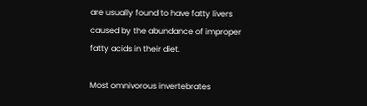are usually found to have fatty livers caused by the abundance of improper fatty acids in their diet.

Most omnivorous invertebrates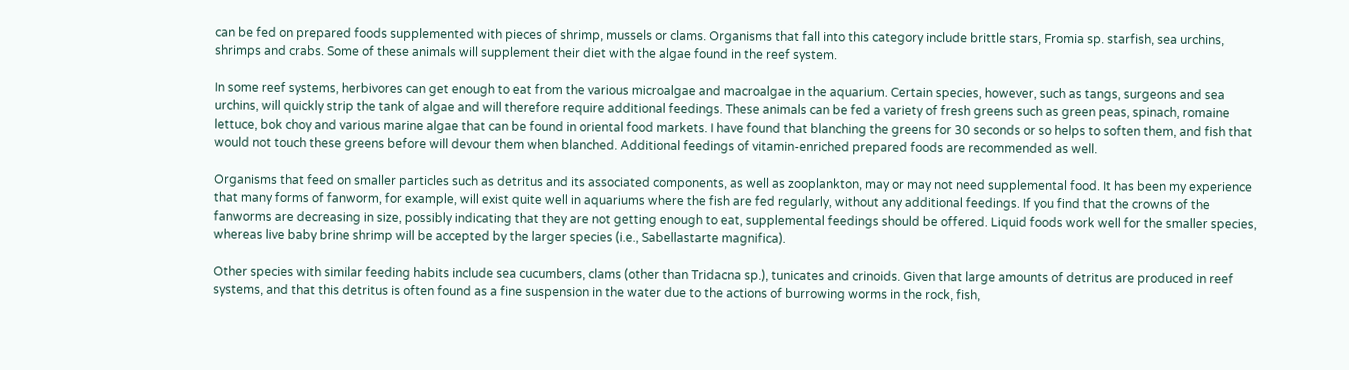can be fed on prepared foods supplemented with pieces of shrimp, mussels or clams. Organisms that fall into this category include brittle stars, Fromia sp. starfish, sea urchins, shrimps and crabs. Some of these animals will supplement their diet with the algae found in the reef system.

In some reef systems, herbivores can get enough to eat from the various microalgae and macroalgae in the aquarium. Certain species, however, such as tangs, surgeons and sea urchins, will quickly strip the tank of algae and will therefore require additional feedings. These animals can be fed a variety of fresh greens such as green peas, spinach, romaine lettuce, bok choy and various marine algae that can be found in oriental food markets. I have found that blanching the greens for 30 seconds or so helps to soften them, and fish that would not touch these greens before will devour them when blanched. Additional feedings of vitamin-enriched prepared foods are recommended as well.

Organisms that feed on smaller particles such as detritus and its associated components, as well as zooplankton, may or may not need supplemental food. It has been my experience that many forms of fanworm, for example, will exist quite well in aquariums where the fish are fed regularly, without any additional feedings. If you find that the crowns of the fanworms are decreasing in size, possibly indicating that they are not getting enough to eat, supplemental feedings should be offered. Liquid foods work well for the smaller species, whereas live baby brine shrimp will be accepted by the larger species (i.e., Sabellastarte magnifica).

Other species with similar feeding habits include sea cucumbers, clams (other than Tridacna sp.), tunicates and crinoids. Given that large amounts of detritus are produced in reef systems, and that this detritus is often found as a fine suspension in the water due to the actions of burrowing worms in the rock, fish,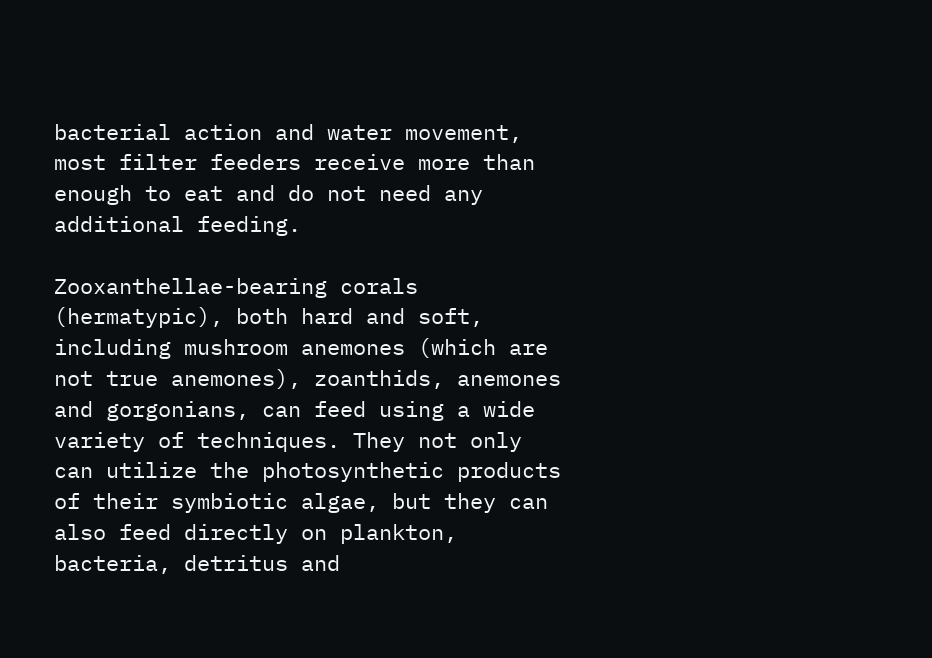bacterial action and water movement, most filter feeders receive more than enough to eat and do not need any additional feeding.

Zooxanthellae-bearing corals (hermatypic), both hard and soft, including mushroom anemones (which are not true anemones), zoanthids, anemones and gorgonians, can feed using a wide variety of techniques. They not only can utilize the photosynthetic products of their symbiotic algae, but they can also feed directly on plankton, bacteria, detritus and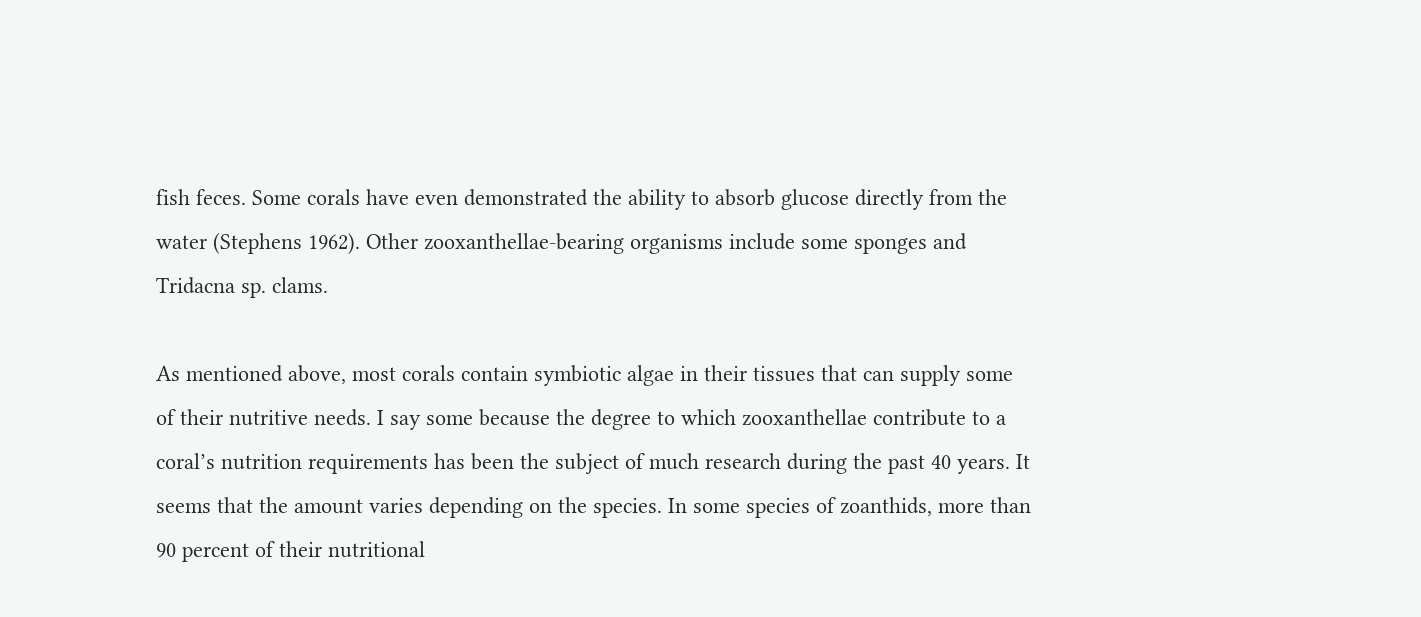fish feces. Some corals have even demonstrated the ability to absorb glucose directly from the water (Stephens 1962). Other zooxanthellae-bearing organisms include some sponges and Tridacna sp. clams.

As mentioned above, most corals contain symbiotic algae in their tissues that can supply some of their nutritive needs. I say some because the degree to which zooxanthellae contribute to a coral’s nutrition requirements has been the subject of much research during the past 40 years. It seems that the amount varies depending on the species. In some species of zoanthids, more than 90 percent of their nutritional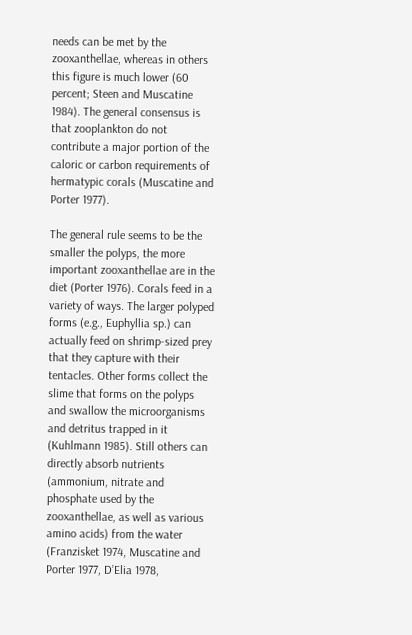needs can be met by the zooxanthellae, whereas in others this figure is much lower (60 percent; Steen and Muscatine 1984). The general consensus is that zooplankton do not contribute a major portion of the caloric or carbon requirements of hermatypic corals (Muscatine and Porter 1977).

The general rule seems to be the smaller the polyps, the more important zooxanthellae are in the diet (Porter 1976). Corals feed in a variety of ways. The larger polyped forms (e.g., Euphyllia sp.) can actually feed on shrimp-sized prey that they capture with their tentacles. Other forms collect the slime that forms on the polyps and swallow the microorganisms and detritus trapped in it (Kuhlmann 1985). Still others can directly absorb nutrients (ammonium, nitrate and phosphate used by the zooxanthellae, as well as various amino acids) from the water (Franzisket 1974, Muscatine and Porter 1977, D’Elia 1978,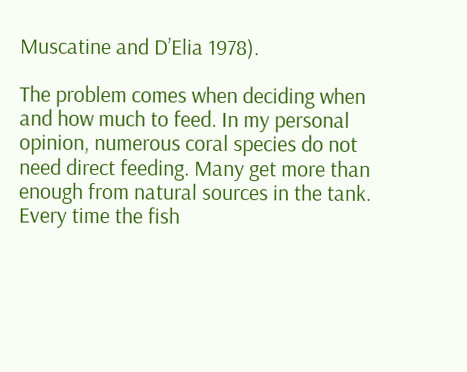Muscatine and D’Elia 1978).

The problem comes when deciding when and how much to feed. In my personal opinion, numerous coral species do not need direct feeding. Many get more than enough from natural sources in the tank. Every time the fish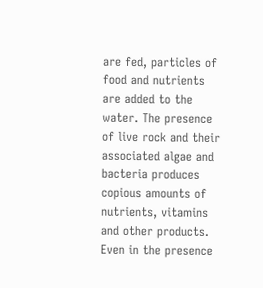are fed, particles of food and nutrients are added to the water. The presence of live rock and their associated algae and bacteria produces copious amounts of nutrients, vitamins and other products. Even in the presence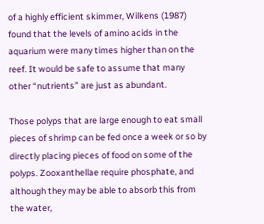of a highly efficient skimmer, Wilkens (1987) found that the levels of amino acids in the aquarium were many times higher than on the reef. It would be safe to assume that many other “nutrients” are just as abundant.

Those polyps that are large enough to eat small pieces of shrimp can be fed once a week or so by directly placing pieces of food on some of the polyps. Zooxanthellae require phosphate, and although they may be able to absorb this from the water,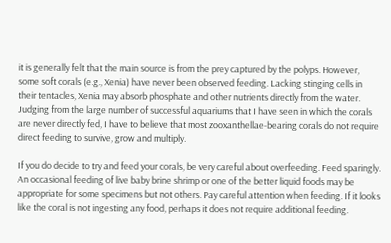it is generally felt that the main source is from the prey captured by the polyps. However, some soft corals (e.g., Xenia) have never been observed feeding. Lacking stinging cells in their tentacles, Xenia may absorb phosphate and other nutrients directly from the water. Judging from the large number of successful aquariums that I have seen in which the corals are never directly fed, I have to believe that most zooxanthellae-bearing corals do not require direct feeding to survive, grow and multiply.

If you do decide to try and feed your corals, be very careful about overfeeding. Feed sparingly. An occasional feeding of live baby brine shrimp or one of the better liquid foods may be appropriate for some specimens but not others. Pay careful attention when feeding. If it looks like the coral is not ingesting any food, perhaps it does not require additional feeding.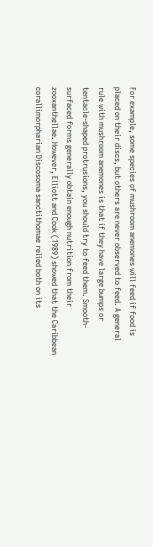For example, some species of mushroom anemones will feed if food is placed on their discs, but others are never observed to feed. A general rule with mushroom anemones is that if they have large bumps or tentacle-shaped protrusions, you should try to feed them. Smooth-surfaced forms generally obtain enough nutrition from their zooxanthellae. However, Elliott and Cook (1989) showed that the Caribbean corallimorpharian Discosoma sanctithomae relied both on its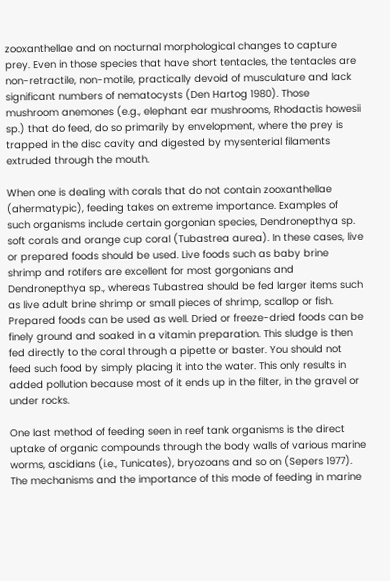zooxanthellae and on nocturnal morphological changes to capture prey. Even in those species that have short tentacles, the tentacles are non-retractile, non-motile, practically devoid of musculature and lack significant numbers of nematocysts (Den Hartog 1980). Those mushroom anemones (e.g., elephant ear mushrooms, Rhodactis howesii sp.) that do feed, do so primarily by envelopment, where the prey is trapped in the disc cavity and digested by mysenterial filaments extruded through the mouth.

When one is dealing with corals that do not contain zooxanthellae (ahermatypic), feeding takes on extreme importance. Examples of such organisms include certain gorgonian species, Dendronepthya sp. soft corals and orange cup coral (Tubastrea aurea). In these cases, live or prepared foods should be used. Live foods such as baby brine shrimp and rotifers are excellent for most gorgonians and Dendronepthya sp., whereas Tubastrea should be fed larger items such as live adult brine shrimp or small pieces of shrimp, scallop or fish. Prepared foods can be used as well. Dried or freeze-dried foods can be finely ground and soaked in a vitamin preparation. This sludge is then fed directly to the coral through a pipette or baster. You should not feed such food by simply placing it into the water. This only results in added pollution because most of it ends up in the filter, in the gravel or under rocks.

One last method of feeding seen in reef tank organisms is the direct uptake of organic compounds through the body walls of various marine worms, ascidians (i.e., Tunicates), bryozoans and so on (Sepers 1977). The mechanisms and the importance of this mode of feeding in marine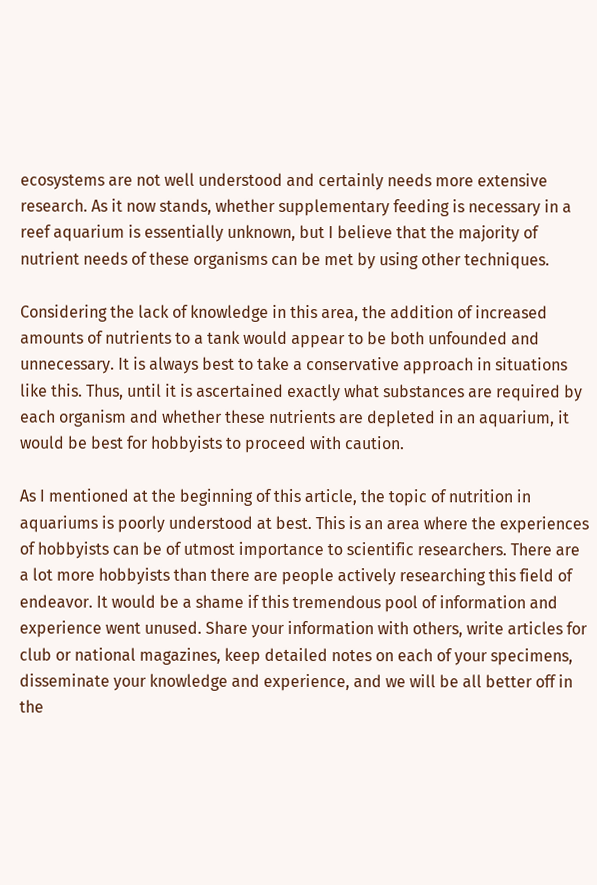ecosystems are not well understood and certainly needs more extensive research. As it now stands, whether supplementary feeding is necessary in a reef aquarium is essentially unknown, but I believe that the majority of nutrient needs of these organisms can be met by using other techniques.

Considering the lack of knowledge in this area, the addition of increased amounts of nutrients to a tank would appear to be both unfounded and unnecessary. It is always best to take a conservative approach in situations like this. Thus, until it is ascertained exactly what substances are required by each organism and whether these nutrients are depleted in an aquarium, it would be best for hobbyists to proceed with caution.

As I mentioned at the beginning of this article, the topic of nutrition in aquariums is poorly understood at best. This is an area where the experiences of hobbyists can be of utmost importance to scientific researchers. There are a lot more hobbyists than there are people actively researching this field of endeavor. It would be a shame if this tremendous pool of information and experience went unused. Share your information with others, write articles for club or national magazines, keep detailed notes on each of your specimens, disseminate your knowledge and experience, and we will be all better off in the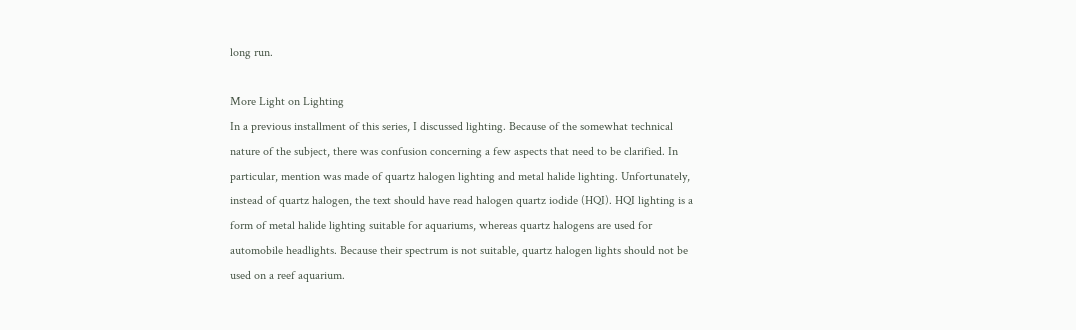long run.

More Light on Lighting
In a previous installment of this series, I discussed lighting. Because of the somewhat technical nature of the subject, there was confusion concerning a few aspects that need to be clarified. In particular, mention was made of quartz halogen lighting and metal halide lighting. Unfortunately, instead of quartz halogen, the text should have read halogen quartz iodide (HQI). HQI lighting is a form of metal halide lighting suitable for aquariums, whereas quartz halogens are used for automobile headlights. Because their spectrum is not suitable, quartz halogen lights should not be used on a reef aquarium.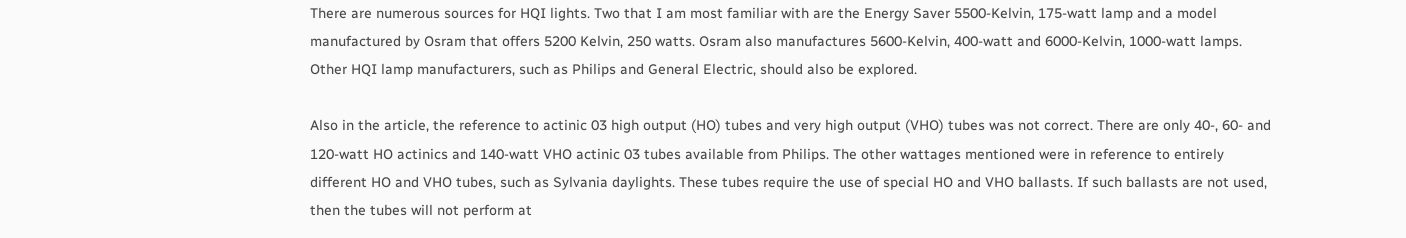There are numerous sources for HQI lights. Two that I am most familiar with are the Energy Saver 5500-Kelvin, 175-watt lamp and a model manufactured by Osram that offers 5200 Kelvin, 250 watts. Osram also manufactures 5600-Kelvin, 400-watt and 6000-Kelvin, 1000-watt lamps. Other HQI lamp manufacturers, such as Philips and General Electric, should also be explored.

Also in the article, the reference to actinic 03 high output (HO) tubes and very high output (VHO) tubes was not correct. There are only 40-, 60- and 120-watt HO actinics and 140-watt VHO actinic 03 tubes available from Philips. The other wattages mentioned were in reference to entirely different HO and VHO tubes, such as Sylvania daylights. These tubes require the use of special HO and VHO ballasts. If such ballasts are not used, then the tubes will not perform at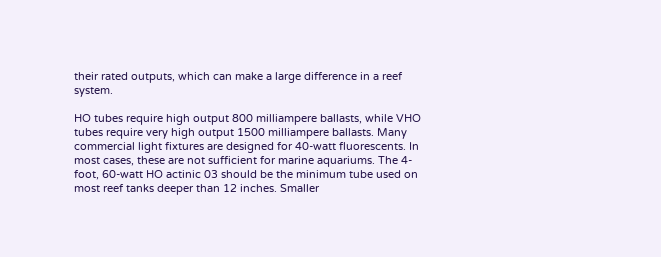their rated outputs, which can make a large difference in a reef system.

HO tubes require high output 800 milliampere ballasts, while VHO tubes require very high output 1500 milliampere ballasts. Many commercial light fixtures are designed for 40-watt fluorescents. In most cases, these are not sufficient for marine aquariums. The 4-foot, 60-watt HO actinic 03 should be the minimum tube used on most reef tanks deeper than 12 inches. Smaller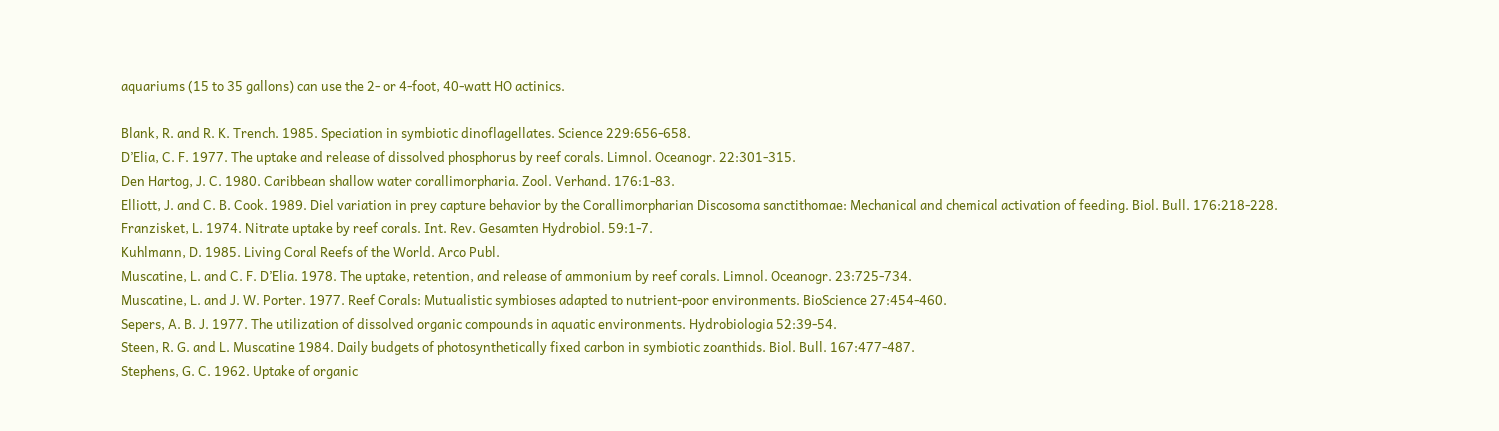aquariums (15 to 35 gallons) can use the 2- or 4-foot, 40-watt HO actinics.

Blank, R. and R. K. Trench. 1985. Speciation in symbiotic dinoflagellates. Science 229:656-658.
D’Elia, C. F. 1977. The uptake and release of dissolved phosphorus by reef corals. Limnol. Oceanogr. 22:301-315.
Den Hartog, J. C. 1980. Caribbean shallow water corallimorpharia. Zool. Verhand. 176:1-83.
Elliott, J. and C. B. Cook. 1989. Diel variation in prey capture behavior by the Corallimorpharian Discosoma sanctithomae: Mechanical and chemical activation of feeding. Biol. Bull. 176:218-228.
Franzisket, L. 1974. Nitrate uptake by reef corals. Int. Rev. Gesamten Hydrobiol. 59:1-7.
Kuhlmann, D. 1985. Living Coral Reefs of the World. Arco Publ.
Muscatine, L. and C. F. D’Elia. 1978. The uptake, retention, and release of ammonium by reef corals. Limnol. Oceanogr. 23:725-734.
Muscatine, L. and J. W. Porter. 1977. Reef Corals: Mutualistic symbioses adapted to nutrient-poor environments. BioScience 27:454-460.
Sepers, A. B. J. 1977. The utilization of dissolved organic compounds in aquatic environments. Hydrobiologia 52:39-54.
Steen, R. G. and L. Muscatine 1984. Daily budgets of photosynthetically fixed carbon in symbiotic zoanthids. Biol. Bull. 167:477-487.
Stephens, G. C. 1962. Uptake of organic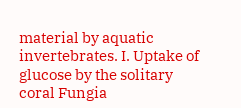material by aquatic invertebrates. I. Uptake of glucose by the solitary coral Fungia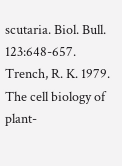scutaria. Biol. Bull. 123:648-657.
Trench, R. K. 1979. The cell biology of plant-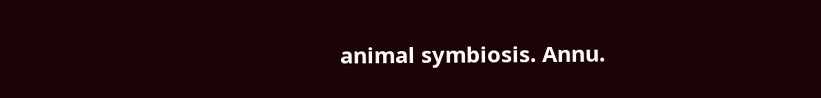animal symbiosis. Annu.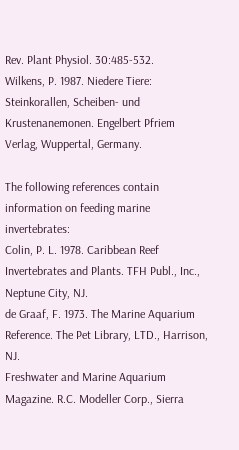Rev. Plant Physiol. 30:485-532.
Wilkens, P. 1987. Niedere Tiere: Steinkorallen, Scheiben- und Krustenanemonen. Engelbert Pfriem Verlag, Wuppertal, Germany.

The following references contain information on feeding marine invertebrates:
Colin, P. L. 1978. Caribbean Reef Invertebrates and Plants. TFH Publ., Inc., Neptune City, NJ.
de Graaf, F. 1973. The Marine Aquarium Reference. The Pet Library, LTD., Harrison, NJ.
Freshwater and Marine Aquarium Magazine. R.C. Modeller Corp., Sierra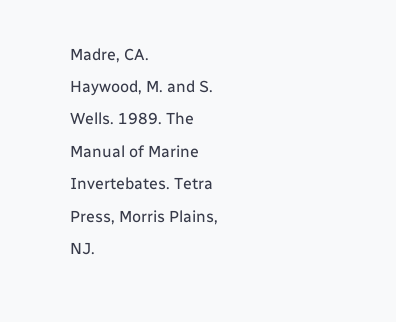Madre, CA.
Haywood, M. and S. Wells. 1989. The Manual of Marine Invertebates. Tetra Press, Morris Plains, NJ.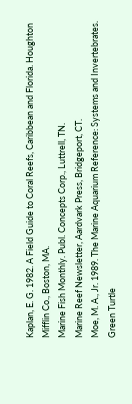Kaplan, E. G. 1982. A Field Guide to Coral Reefs, Caribbean and Florida. Houghton Mifflin Co., Boston, MA.
Marine Fish Monthly. Publ. Concepts Corp., Luttrell, TN.
Marine Reef Newsletter, Aardvark Press, Bridgeport, CT.
Moe, M. A., Jr. 1989. The Marine Aquarium Reference: Systems and Invertebrates. Green Turtle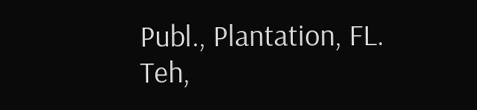Publ., Plantation, FL.
Teh,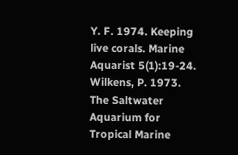Y. F. 1974. Keeping live corals. Marine Aquarist 5(1):19-24.
Wilkens, P. 1973. The Saltwater Aquarium for Tropical Marine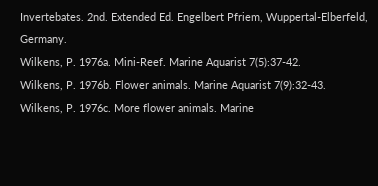Invertebates. 2nd. Extended Ed. Engelbert Pfriem, Wuppertal-Elberfeld, Germany.
Wilkens, P. 1976a. Mini-Reef. Marine Aquarist 7(5):37-42.
Wilkens, P. 1976b. Flower animals. Marine Aquarist 7(9):32-43.
Wilkens, P. 1976c. More flower animals. Marine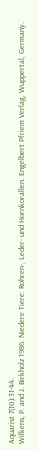Aquarist 7(10):31-44.
Wilkens, P. and J. Birkholz 1986. Niedere Tiere: Rohren-, Leder- und Hornkorallen. Engelbert Pfriem Verlag, Wuppertal, Germany.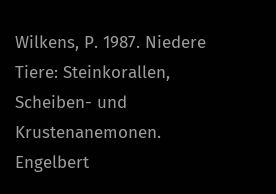Wilkens, P. 1987. Niedere Tiere: Steinkorallen, Scheiben- und Krustenanemonen. Engelbert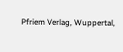Pfriem Verlag, Wuppertal,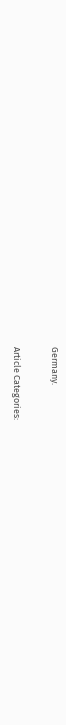Germany.

Article Categories: